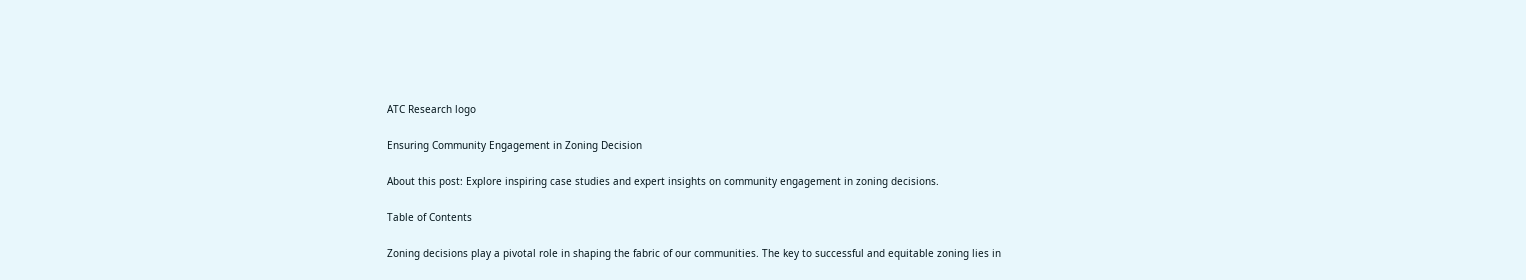ATC Research logo

Ensuring Community Engagement in Zoning Decision

About this post: Explore inspiring case studies and expert insights on community engagement in zoning decisions.

Table of Contents

Zoning decisions play a pivotal role in shaping the fabric of our communities. The key to successful and equitable zoning lies in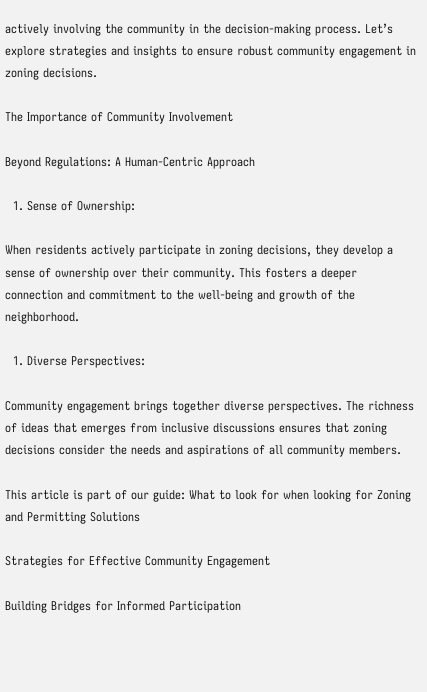actively involving the community in the decision-making process. Let’s explore strategies and insights to ensure robust community engagement in zoning decisions.

The Importance of Community Involvement

Beyond Regulations: A Human-Centric Approach

  1. Sense of Ownership:

When residents actively participate in zoning decisions, they develop a sense of ownership over their community. This fosters a deeper connection and commitment to the well-being and growth of the neighborhood.

  1. Diverse Perspectives:

Community engagement brings together diverse perspectives. The richness of ideas that emerges from inclusive discussions ensures that zoning decisions consider the needs and aspirations of all community members.

This article is part of our guide: What to look for when looking for Zoning and Permitting Solutions

Strategies for Effective Community Engagement

Building Bridges for Informed Participation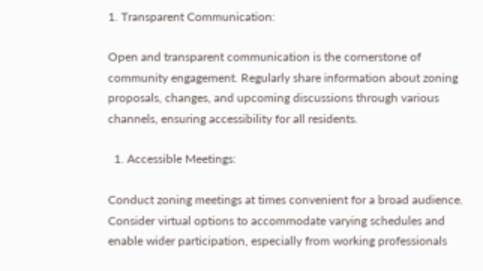1. Transparent Communication:

Open and transparent communication is the cornerstone of community engagement. Regularly share information about zoning proposals, changes, and upcoming discussions through various channels, ensuring accessibility for all residents.

  1. Accessible Meetings:

Conduct zoning meetings at times convenient for a broad audience. Consider virtual options to accommodate varying schedules and enable wider participation, especially from working professionals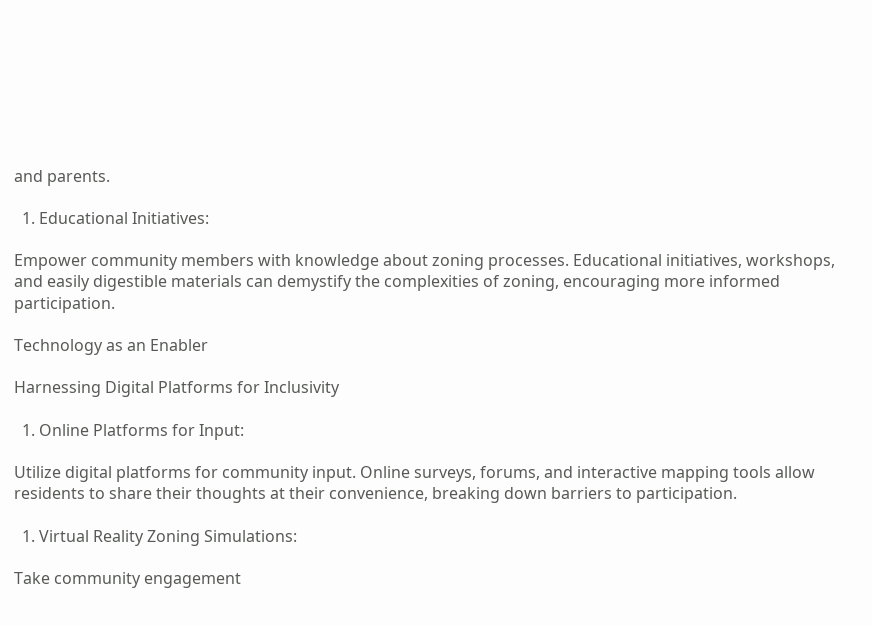and parents.

  1. Educational Initiatives:

Empower community members with knowledge about zoning processes. Educational initiatives, workshops, and easily digestible materials can demystify the complexities of zoning, encouraging more informed participation.

Technology as an Enabler

Harnessing Digital Platforms for Inclusivity

  1. Online Platforms for Input:

Utilize digital platforms for community input. Online surveys, forums, and interactive mapping tools allow residents to share their thoughts at their convenience, breaking down barriers to participation.

  1. Virtual Reality Zoning Simulations:

Take community engagement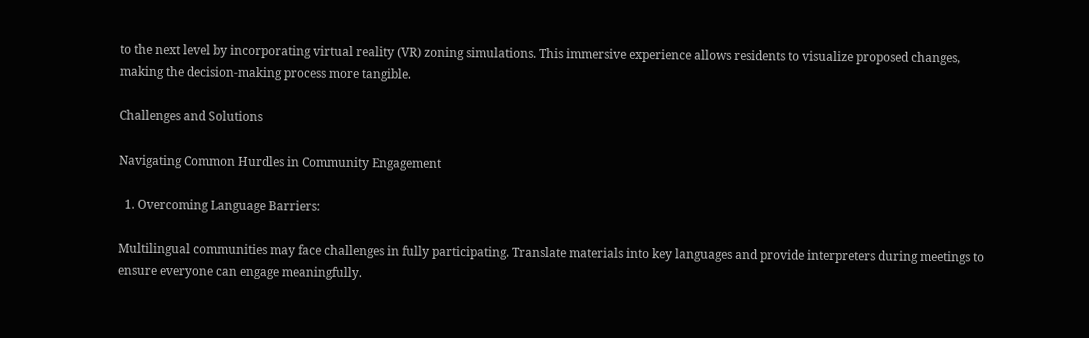to the next level by incorporating virtual reality (VR) zoning simulations. This immersive experience allows residents to visualize proposed changes, making the decision-making process more tangible.

Challenges and Solutions

Navigating Common Hurdles in Community Engagement

  1. Overcoming Language Barriers:

Multilingual communities may face challenges in fully participating. Translate materials into key languages and provide interpreters during meetings to ensure everyone can engage meaningfully.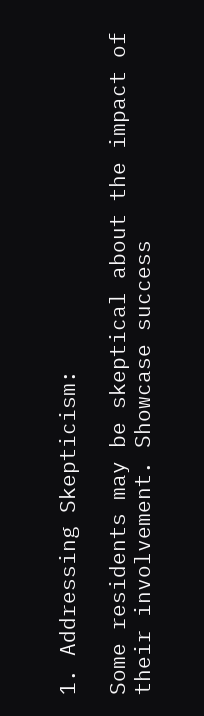1. Addressing Skepticism:

Some residents may be skeptical about the impact of their involvement. Showcase success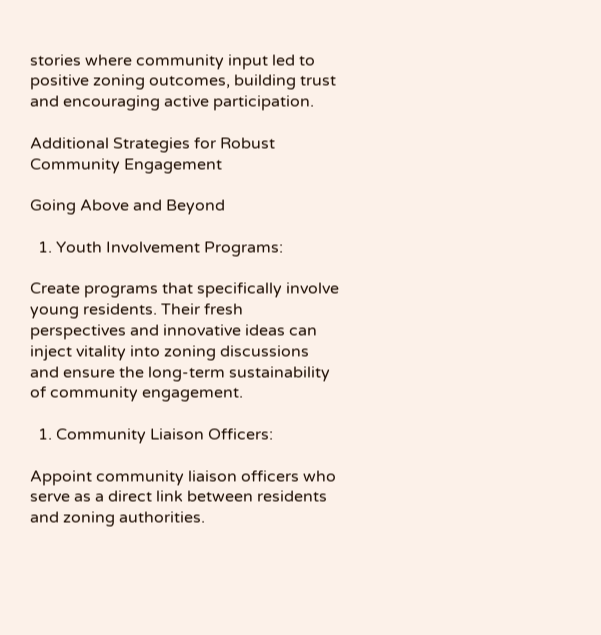stories where community input led to positive zoning outcomes, building trust and encouraging active participation.

Additional Strategies for Robust Community Engagement

Going Above and Beyond

  1. Youth Involvement Programs:

Create programs that specifically involve young residents. Their fresh perspectives and innovative ideas can inject vitality into zoning discussions and ensure the long-term sustainability of community engagement.

  1. Community Liaison Officers:

Appoint community liaison officers who serve as a direct link between residents and zoning authorities.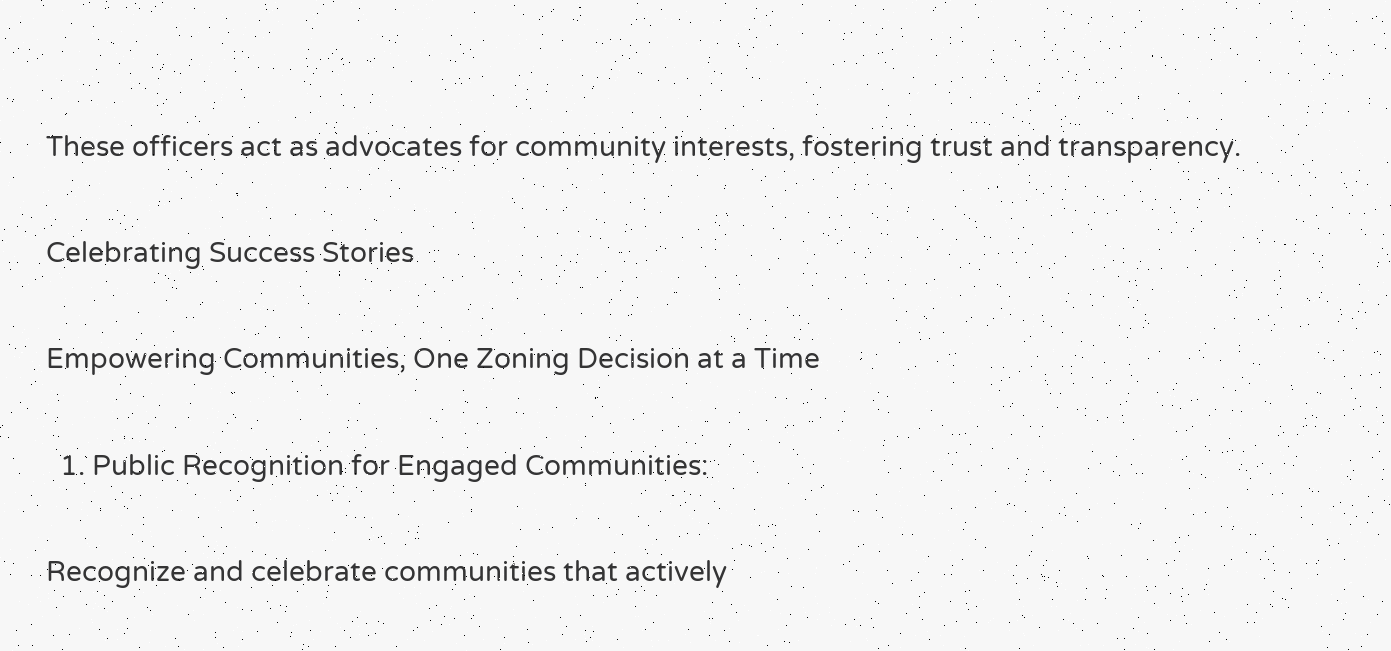These officers act as advocates for community interests, fostering trust and transparency.

Celebrating Success Stories

Empowering Communities, One Zoning Decision at a Time

  1. Public Recognition for Engaged Communities:

Recognize and celebrate communities that actively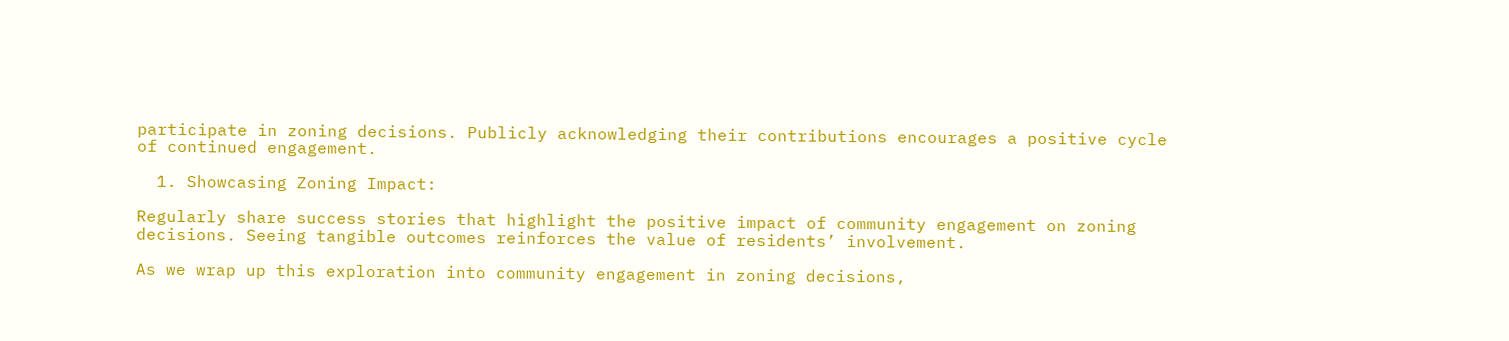participate in zoning decisions. Publicly acknowledging their contributions encourages a positive cycle of continued engagement.

  1. Showcasing Zoning Impact:

Regularly share success stories that highlight the positive impact of community engagement on zoning decisions. Seeing tangible outcomes reinforces the value of residents’ involvement.

As we wrap up this exploration into community engagement in zoning decisions,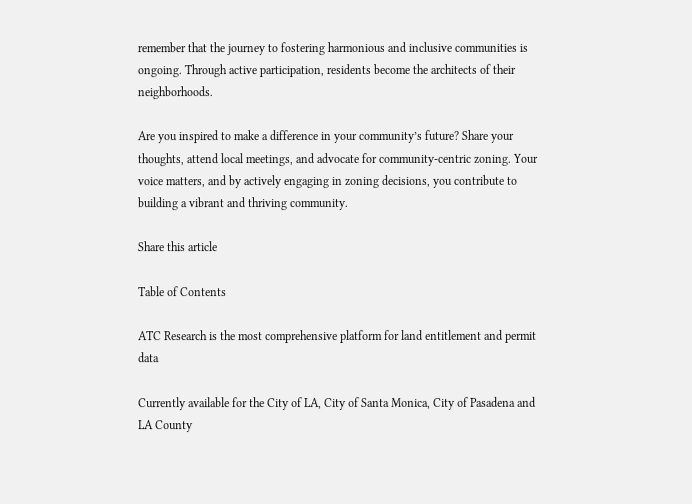remember that the journey to fostering harmonious and inclusive communities is ongoing. Through active participation, residents become the architects of their neighborhoods.

Are you inspired to make a difference in your community’s future? Share your thoughts, attend local meetings, and advocate for community-centric zoning. Your voice matters, and by actively engaging in zoning decisions, you contribute to building a vibrant and thriving community.

Share this article

Table of Contents

ATC Research is the most comprehensive platform for land entitlement and permit data

Currently available for the City of LA, City of Santa Monica, City of Pasadena and LA County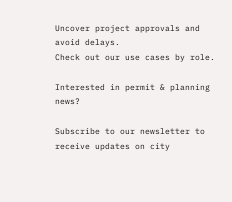Uncover project approvals and avoid delays.
Check out our use cases by role.

Interested in permit & planning news?

Subscribe to our newsletter to receive updates on city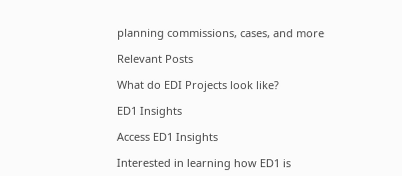planning commissions, cases, and more

Relevant Posts

What do EDI Projects look like?

ED1 Insights

Access ED1 Insights

Interested in learning how ED1 is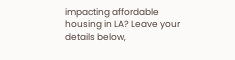impacting affordable housing in LA? Leave your details below,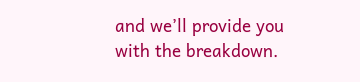and we’ll provide you with the breakdown.